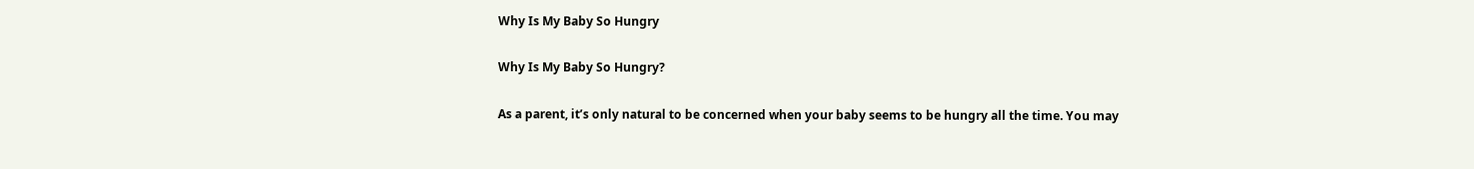Why Is My Baby So Hungry

Why Is My Baby So Hungry?

As a parent, it’s only natural to be concerned when your baby seems to be hungry all the time. You may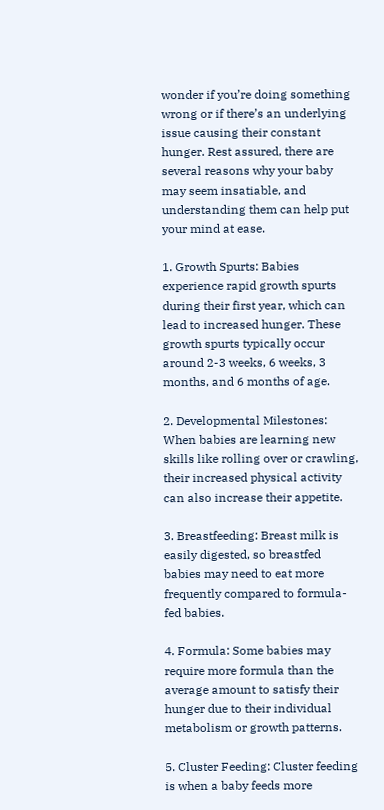wonder if you’re doing something wrong or if there’s an underlying issue causing their constant hunger. Rest assured, there are several reasons why your baby may seem insatiable, and understanding them can help put your mind at ease.

1. Growth Spurts: Babies experience rapid growth spurts during their first year, which can lead to increased hunger. These growth spurts typically occur around 2-3 weeks, 6 weeks, 3 months, and 6 months of age.

2. Developmental Milestones: When babies are learning new skills like rolling over or crawling, their increased physical activity can also increase their appetite.

3. Breastfeeding: Breast milk is easily digested, so breastfed babies may need to eat more frequently compared to formula-fed babies.

4. Formula: Some babies may require more formula than the average amount to satisfy their hunger due to their individual metabolism or growth patterns.

5. Cluster Feeding: Cluster feeding is when a baby feeds more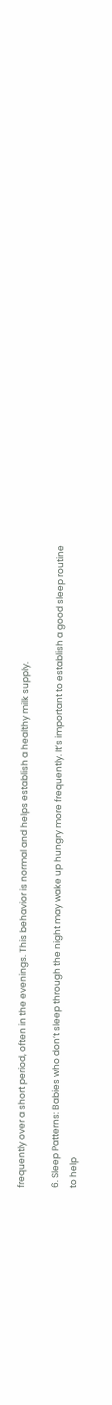frequently over a short period, often in the evenings. This behavior is normal and helps establish a healthy milk supply.

6. Sleep Patterns: Babies who don’t sleep through the night may wake up hungry more frequently. It’s important to establish a good sleep routine to help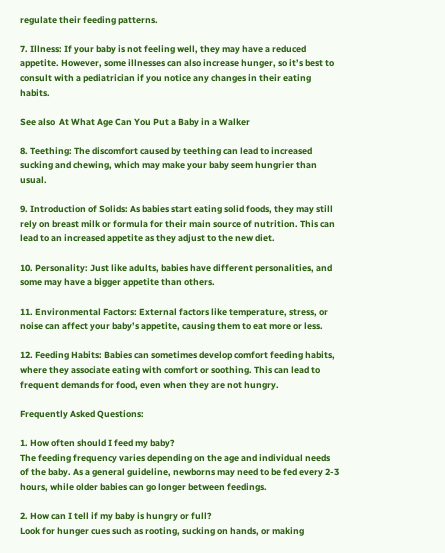regulate their feeding patterns.

7. Illness: If your baby is not feeling well, they may have a reduced appetite. However, some illnesses can also increase hunger, so it’s best to consult with a pediatrician if you notice any changes in their eating habits.

See also  At What Age Can You Put a Baby in a Walker

8. Teething: The discomfort caused by teething can lead to increased sucking and chewing, which may make your baby seem hungrier than usual.

9. Introduction of Solids: As babies start eating solid foods, they may still rely on breast milk or formula for their main source of nutrition. This can lead to an increased appetite as they adjust to the new diet.

10. Personality: Just like adults, babies have different personalities, and some may have a bigger appetite than others.

11. Environmental Factors: External factors like temperature, stress, or noise can affect your baby’s appetite, causing them to eat more or less.

12. Feeding Habits: Babies can sometimes develop comfort feeding habits, where they associate eating with comfort or soothing. This can lead to frequent demands for food, even when they are not hungry.

Frequently Asked Questions:

1. How often should I feed my baby?
The feeding frequency varies depending on the age and individual needs of the baby. As a general guideline, newborns may need to be fed every 2-3 hours, while older babies can go longer between feedings.

2. How can I tell if my baby is hungry or full?
Look for hunger cues such as rooting, sucking on hands, or making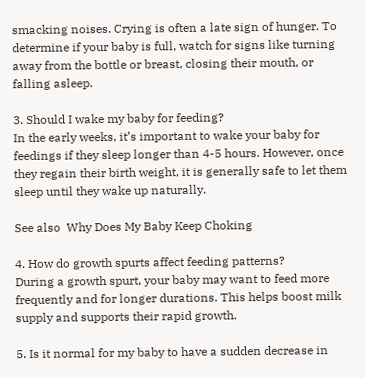smacking noises. Crying is often a late sign of hunger. To determine if your baby is full, watch for signs like turning away from the bottle or breast, closing their mouth, or falling asleep.

3. Should I wake my baby for feeding?
In the early weeks, it’s important to wake your baby for feedings if they sleep longer than 4-5 hours. However, once they regain their birth weight, it is generally safe to let them sleep until they wake up naturally.

See also  Why Does My Baby Keep Choking

4. How do growth spurts affect feeding patterns?
During a growth spurt, your baby may want to feed more frequently and for longer durations. This helps boost milk supply and supports their rapid growth.

5. Is it normal for my baby to have a sudden decrease in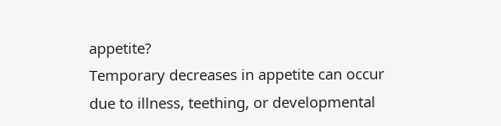appetite?
Temporary decreases in appetite can occur due to illness, teething, or developmental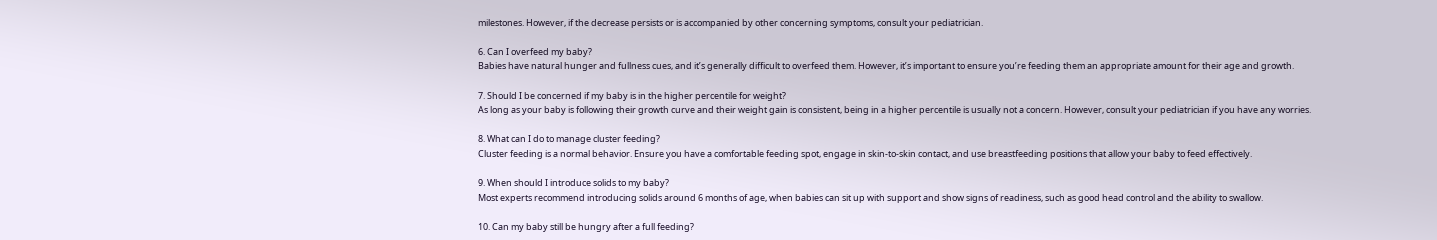milestones. However, if the decrease persists or is accompanied by other concerning symptoms, consult your pediatrician.

6. Can I overfeed my baby?
Babies have natural hunger and fullness cues, and it’s generally difficult to overfeed them. However, it’s important to ensure you’re feeding them an appropriate amount for their age and growth.

7. Should I be concerned if my baby is in the higher percentile for weight?
As long as your baby is following their growth curve and their weight gain is consistent, being in a higher percentile is usually not a concern. However, consult your pediatrician if you have any worries.

8. What can I do to manage cluster feeding?
Cluster feeding is a normal behavior. Ensure you have a comfortable feeding spot, engage in skin-to-skin contact, and use breastfeeding positions that allow your baby to feed effectively.

9. When should I introduce solids to my baby?
Most experts recommend introducing solids around 6 months of age, when babies can sit up with support and show signs of readiness, such as good head control and the ability to swallow.

10. Can my baby still be hungry after a full feeding?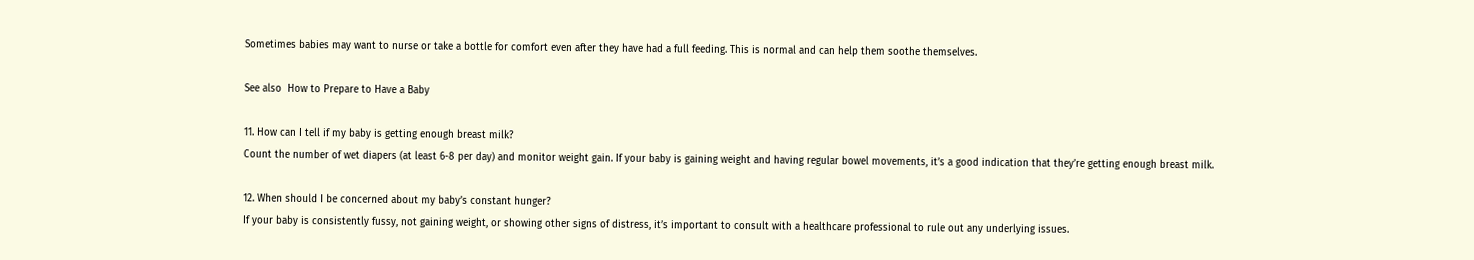Sometimes babies may want to nurse or take a bottle for comfort even after they have had a full feeding. This is normal and can help them soothe themselves.

See also  How to Prepare to Have a Baby

11. How can I tell if my baby is getting enough breast milk?
Count the number of wet diapers (at least 6-8 per day) and monitor weight gain. If your baby is gaining weight and having regular bowel movements, it’s a good indication that they’re getting enough breast milk.

12. When should I be concerned about my baby’s constant hunger?
If your baby is consistently fussy, not gaining weight, or showing other signs of distress, it’s important to consult with a healthcare professional to rule out any underlying issues.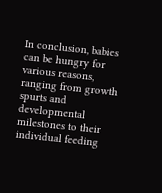In conclusion, babies can be hungry for various reasons, ranging from growth spurts and developmental milestones to their individual feeding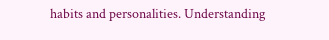habits and personalities. Understanding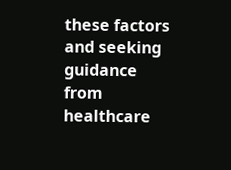these factors and seeking guidance from healthcare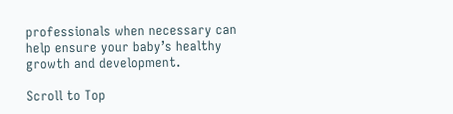professionals when necessary can help ensure your baby’s healthy growth and development.

Scroll to Top